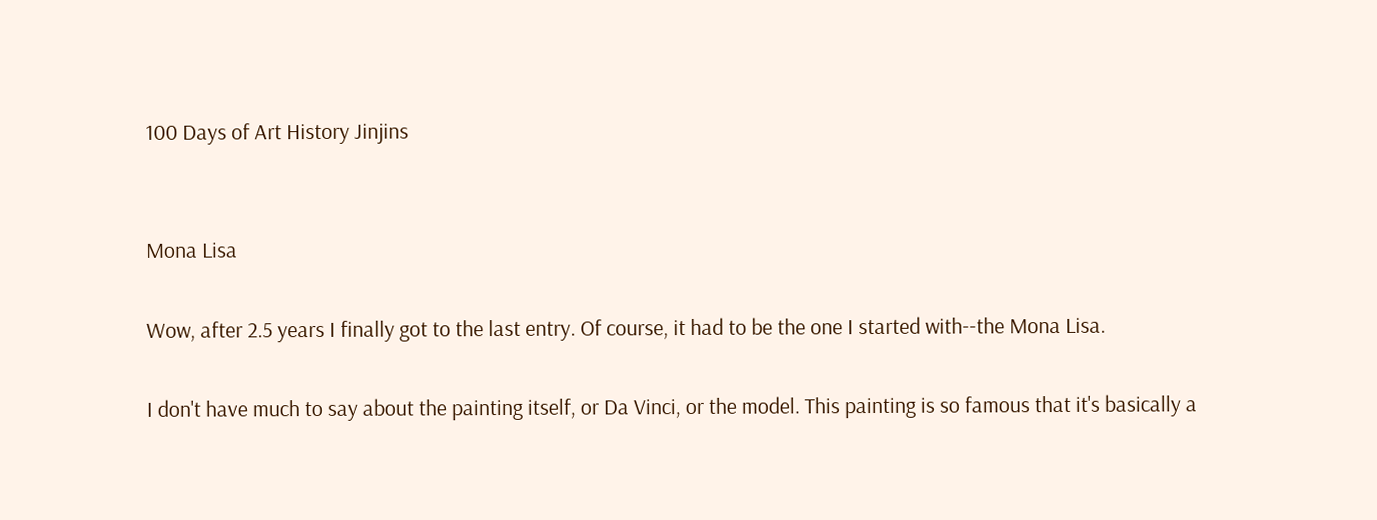100 Days of Art History Jinjins


Mona Lisa

Wow, after 2.5 years I finally got to the last entry. Of course, it had to be the one I started with--the Mona Lisa.

I don't have much to say about the painting itself, or Da Vinci, or the model. This painting is so famous that it's basically a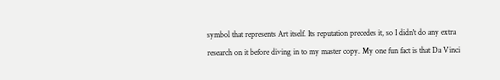symbol that represents Art itself. Its reputation precedes it, so I didn't do any extra research on it before diving in to my master copy. My one fun fact is that Da Vinci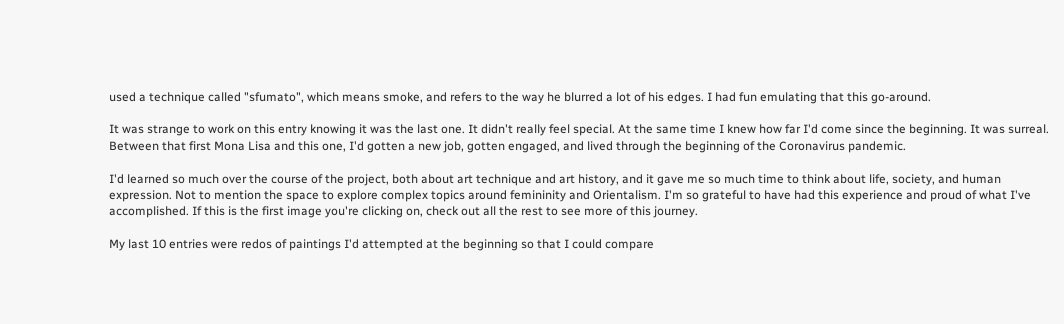used a technique called "sfumato", which means smoke, and refers to the way he blurred a lot of his edges. I had fun emulating that this go-around.

It was strange to work on this entry knowing it was the last one. It didn't really feel special. At the same time I knew how far I'd come since the beginning. It was surreal. Between that first Mona Lisa and this one, I'd gotten a new job, gotten engaged, and lived through the beginning of the Coronavirus pandemic.

I'd learned so much over the course of the project, both about art technique and art history, and it gave me so much time to think about life, society, and human expression. Not to mention the space to explore complex topics around femininity and Orientalism. I'm so grateful to have had this experience and proud of what I've accomplished. If this is the first image you're clicking on, check out all the rest to see more of this journey.

My last 10 entries were redos of paintings I'd attempted at the beginning so that I could compare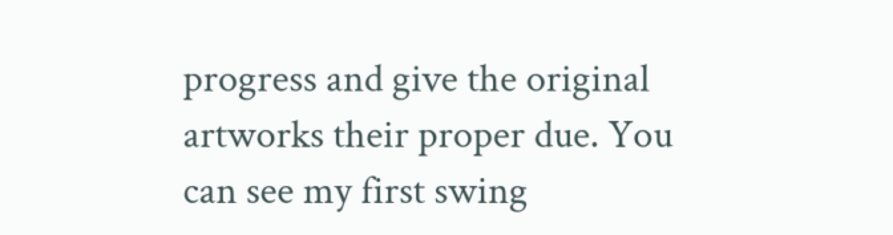progress and give the original artworks their proper due. You can see my first swing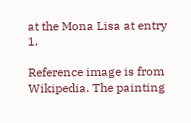at the Mona Lisa at entry 1.

Reference image is from Wikipedia. The painting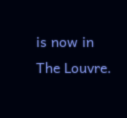is now in The Louvre.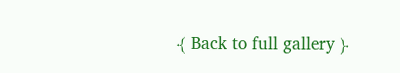﴾ Back to full gallery ﴿